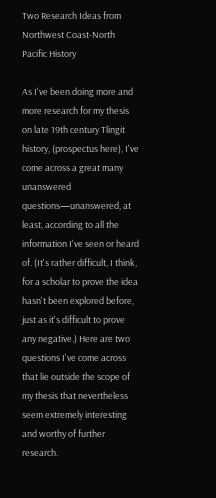Two Research Ideas from Northwest Coast-North Pacific History

As I've been doing more and more research for my thesis on late 19th century Tlingit history, (prospectus here), I've come across a great many unanswered questions—unanswered, at least, according to all the information I've seen or heard of. (It's rather difficult, I think, for a scholar to prove the idea hasn't been explored before, just as it's difficult to prove any negative.) Here are two questions I've come across that lie outside the scope of my thesis that nevertheless seem extremely interesting and worthy of further research.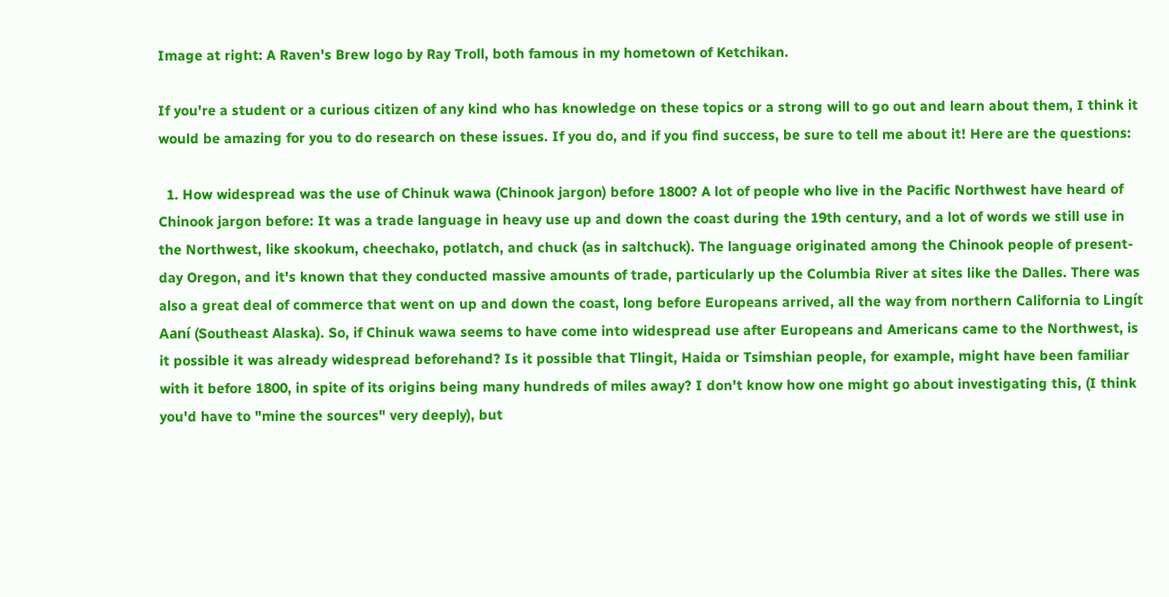Image at right: A Raven's Brew logo by Ray Troll, both famous in my hometown of Ketchikan.

If you're a student or a curious citizen of any kind who has knowledge on these topics or a strong will to go out and learn about them, I think it would be amazing for you to do research on these issues. If you do, and if you find success, be sure to tell me about it! Here are the questions:

  1. How widespread was the use of Chinuk wawa (Chinook jargon) before 1800? A lot of people who live in the Pacific Northwest have heard of Chinook jargon before: It was a trade language in heavy use up and down the coast during the 19th century, and a lot of words we still use in the Northwest, like skookum, cheechako, potlatch, and chuck (as in saltchuck). The language originated among the Chinook people of present-day Oregon, and it's known that they conducted massive amounts of trade, particularly up the Columbia River at sites like the Dalles. There was also a great deal of commerce that went on up and down the coast, long before Europeans arrived, all the way from northern California to Lingít Aaní (Southeast Alaska). So, if Chinuk wawa seems to have come into widespread use after Europeans and Americans came to the Northwest, is it possible it was already widespread beforehand? Is it possible that Tlingit, Haida or Tsimshian people, for example, might have been familiar with it before 1800, in spite of its origins being many hundreds of miles away? I don't know how one might go about investigating this, (I think you'd have to "mine the sources" very deeply), but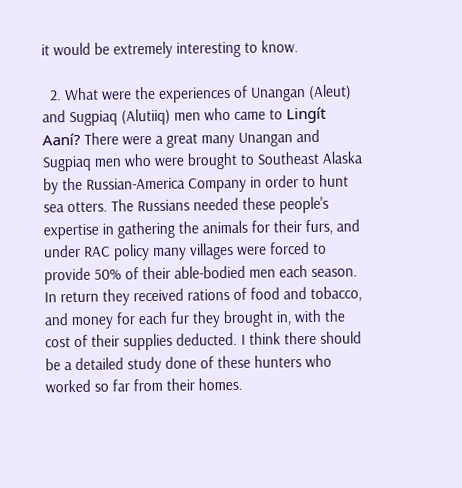it would be extremely interesting to know.

  2. What were the experiences of Unangan (Aleut) and Sugpiaq (Alutiiq) men who came to Lingít Aaní? There were a great many Unangan and Sugpiaq men who were brought to Southeast Alaska by the Russian-America Company in order to hunt sea otters. The Russians needed these people's expertise in gathering the animals for their furs, and under RAC policy many villages were forced to provide 50% of their able-bodied men each season. In return they received rations of food and tobacco, and money for each fur they brought in, with the cost of their supplies deducted. I think there should be a detailed study done of these hunters who worked so far from their homes.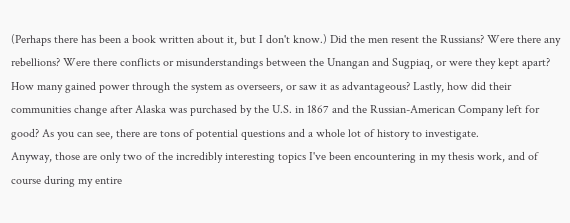(Perhaps there has been a book written about it, but I don't know.) Did the men resent the Russians? Were there any rebellions? Were there conflicts or misunderstandings between the Unangan and Sugpiaq, or were they kept apart? How many gained power through the system as overseers, or saw it as advantageous? Lastly, how did their communities change after Alaska was purchased by the U.S. in 1867 and the Russian-American Company left for good? As you can see, there are tons of potential questions and a whole lot of history to investigate.
Anyway, those are only two of the incredibly interesting topics I've been encountering in my thesis work, and of course during my entire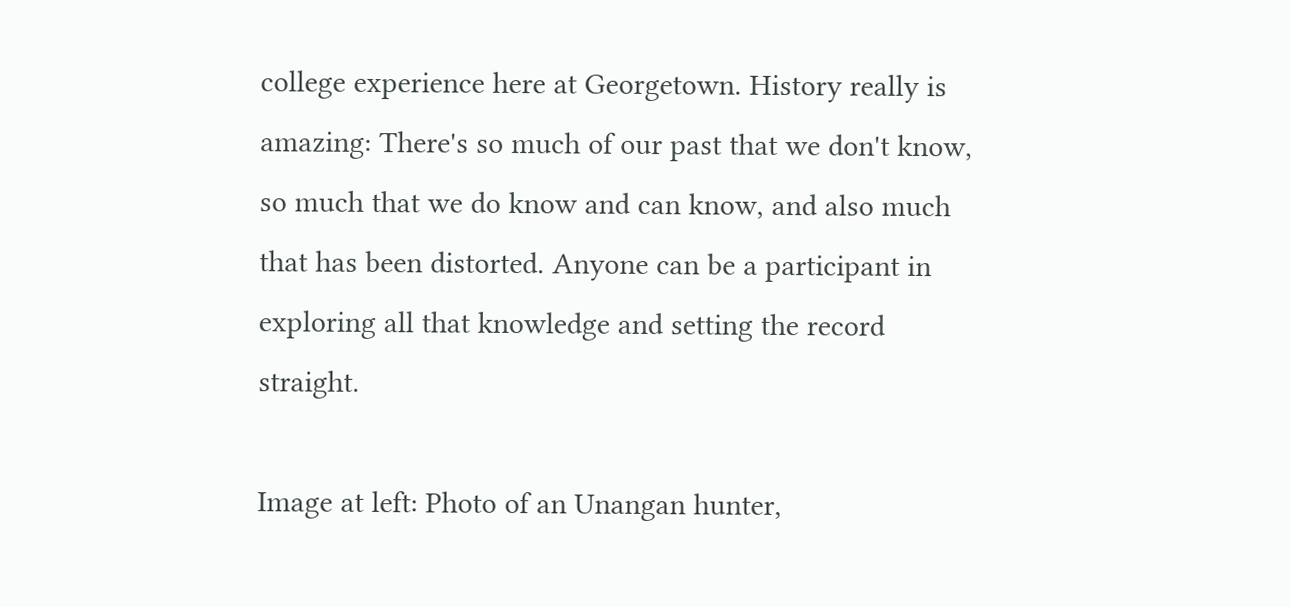college experience here at Georgetown. History really is amazing: There's so much of our past that we don't know, so much that we do know and can know, and also much that has been distorted. Anyone can be a participant in exploring all that knowledge and setting the record straight.

Image at left: Photo of an Unangan hunter,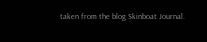taken from the blog Skinboat Journal.